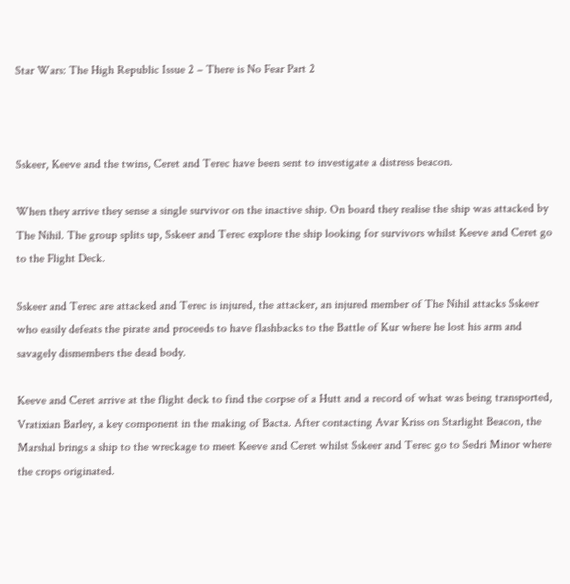Star Wars: The High Republic Issue 2 – There is No Fear Part 2



Sskeer, Keeve and the twins, Ceret and Terec have been sent to investigate a distress beacon.

When they arrive they sense a single survivor on the inactive ship. On board they realise the ship was attacked by The Nihil. The group splits up, Sskeer and Terec explore the ship looking for survivors whilst Keeve and Ceret go to the Flight Deck.

Sskeer and Terec are attacked and Terec is injured, the attacker, an injured member of The Nihil attacks Sskeer who easily defeats the pirate and proceeds to have flashbacks to the Battle of Kur where he lost his arm and savagely dismembers the dead body.

Keeve and Ceret arrive at the flight deck to find the corpse of a Hutt and a record of what was being transported, Vratixian Barley, a key component in the making of Bacta. After contacting Avar Kriss on Starlight Beacon, the Marshal brings a ship to the wreckage to meet Keeve and Ceret whilst Sskeer and Terec go to Sedri Minor where the crops originated.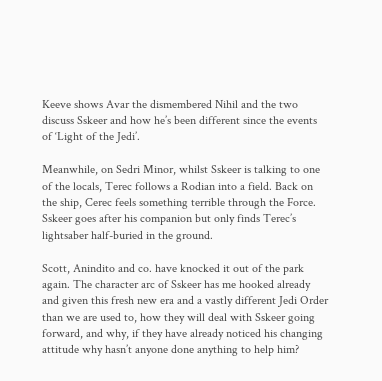Keeve shows Avar the dismembered Nihil and the two discuss Sskeer and how he’s been different since the events of ‘Light of the Jedi’.

Meanwhile, on Sedri Minor, whilst Sskeer is talking to one of the locals, Terec follows a Rodian into a field. Back on the ship, Cerec feels something terrible through the Force. Sskeer goes after his companion but only finds Terec’s lightsaber half-buried in the ground.

Scott, Anindito and co. have knocked it out of the park again. The character arc of Sskeer has me hooked already and given this fresh new era and a vastly different Jedi Order than we are used to, how they will deal with Sskeer going forward, and why, if they have already noticed his changing attitude why hasn’t anyone done anything to help him?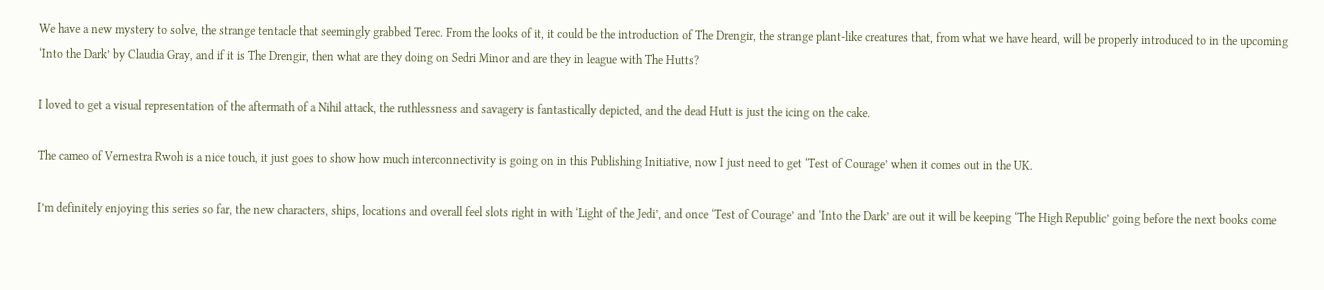We have a new mystery to solve, the strange tentacle that seemingly grabbed Terec. From the looks of it, it could be the introduction of The Drengir, the strange plant-like creatures that, from what we have heard, will be properly introduced to in the upcoming ‘Into the Dark’ by Claudia Gray, and if it is The Drengir, then what are they doing on Sedri Minor and are they in league with The Hutts?

I loved to get a visual representation of the aftermath of a Nihil attack, the ruthlessness and savagery is fantastically depicted, and the dead Hutt is just the icing on the cake.

The cameo of Vernestra Rwoh is a nice touch, it just goes to show how much interconnectivity is going on in this Publishing Initiative, now I just need to get ‘Test of Courage’ when it comes out in the UK.

I’m definitely enjoying this series so far, the new characters, ships, locations and overall feel slots right in with ‘Light of the Jedi’, and once ‘Test of Courage’ and ‘Into the Dark’ are out it will be keeping ‘The High Republic’ going before the next books come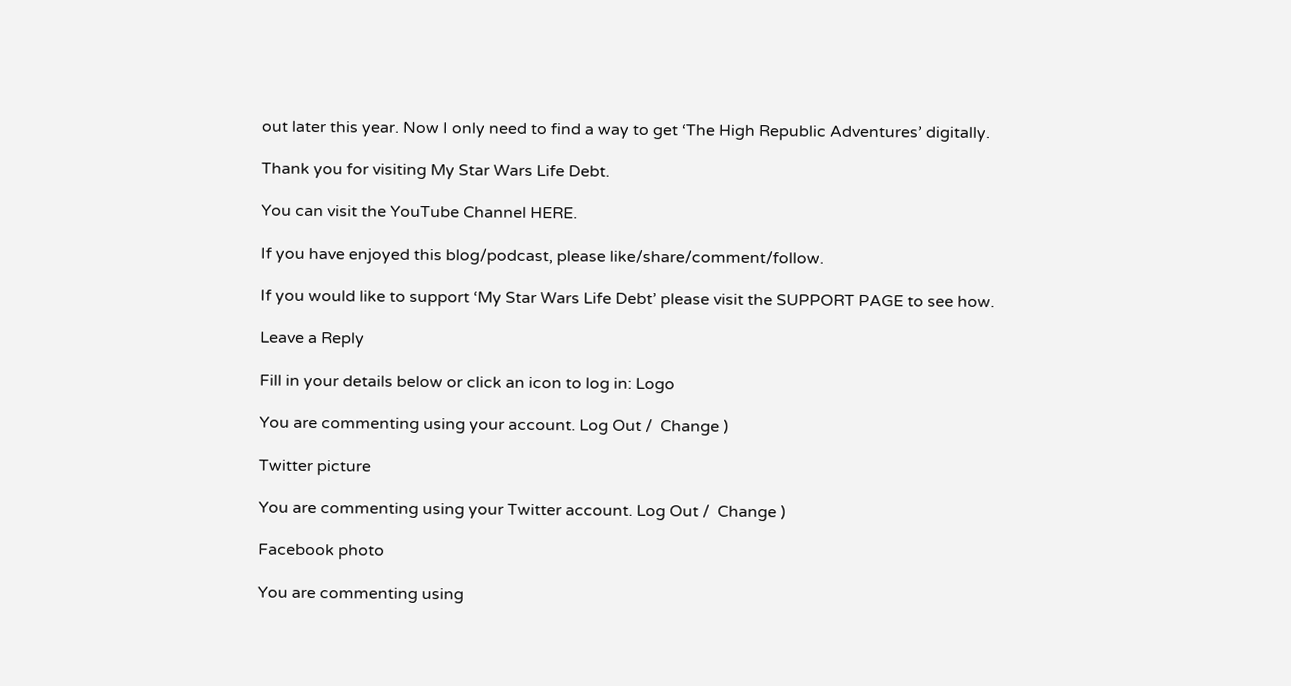out later this year. Now I only need to find a way to get ‘The High Republic Adventures’ digitally.

Thank you for visiting My Star Wars Life Debt.

You can visit the YouTube Channel HERE.

If you have enjoyed this blog/podcast, please like/share/comment/follow.

If you would like to support ‘My Star Wars Life Debt’ please visit the SUPPORT PAGE to see how.

Leave a Reply

Fill in your details below or click an icon to log in: Logo

You are commenting using your account. Log Out /  Change )

Twitter picture

You are commenting using your Twitter account. Log Out /  Change )

Facebook photo

You are commenting using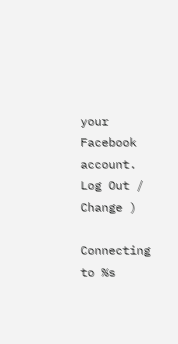your Facebook account. Log Out /  Change )

Connecting to %s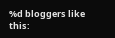%d bloggers like this: